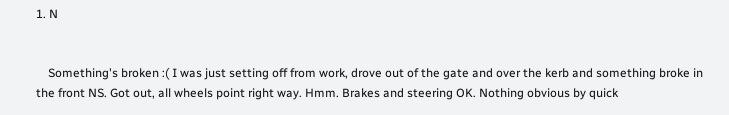1. N


    Something's broken :( I was just setting off from work, drove out of the gate and over the kerb and something broke in the front NS. Got out, all wheels point right way. Hmm. Brakes and steering OK. Nothing obvious by quick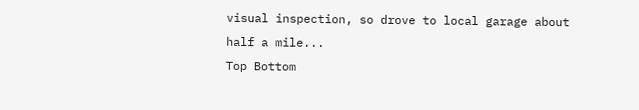visual inspection, so drove to local garage about half a mile...
Top Bottom